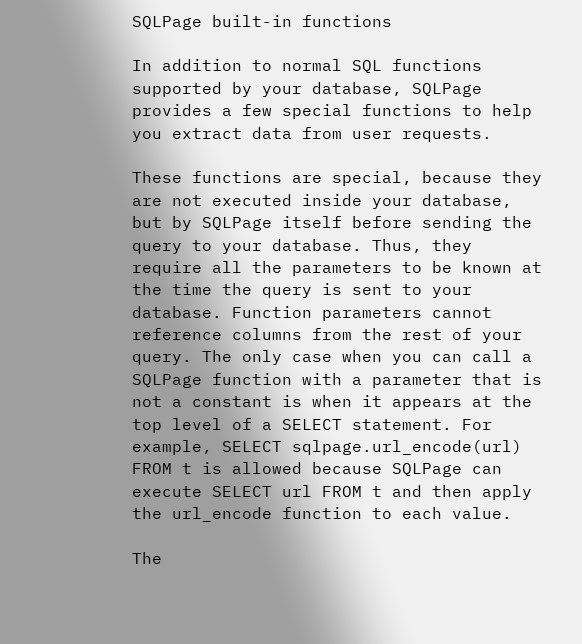SQLPage built-in functions

In addition to normal SQL functions supported by your database, SQLPage provides a few special functions to help you extract data from user requests.

These functions are special, because they are not executed inside your database, but by SQLPage itself before sending the query to your database. Thus, they require all the parameters to be known at the time the query is sent to your database. Function parameters cannot reference columns from the rest of your query. The only case when you can call a SQLPage function with a parameter that is not a constant is when it appears at the top level of a SELECT statement. For example, SELECT sqlpage.url_encode(url) FROM t is allowed because SQLPage can execute SELECT url FROM t and then apply the url_encode function to each value.

The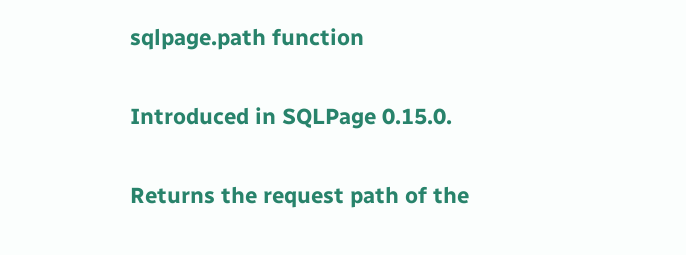sqlpage.path function

Introduced in SQLPage 0.15.0.

Returns the request path of the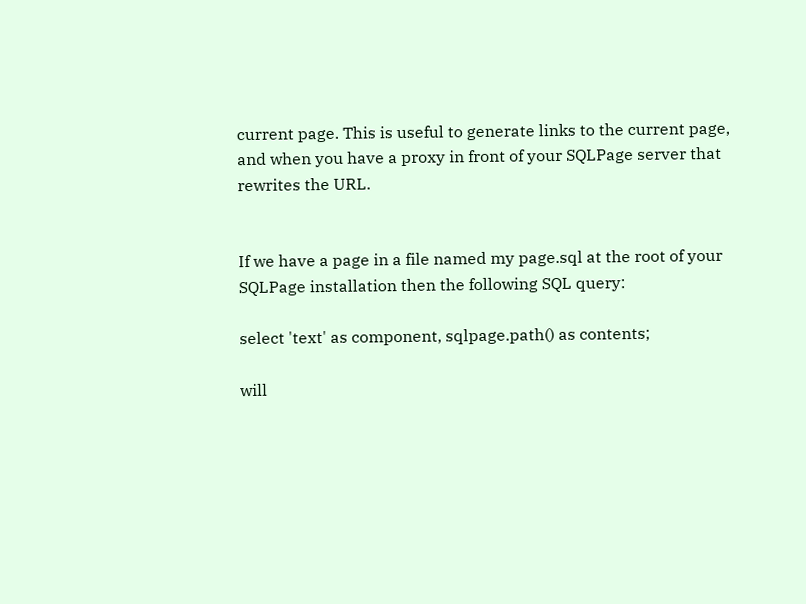current page. This is useful to generate links to the current page, and when you have a proxy in front of your SQLPage server that rewrites the URL.


If we have a page in a file named my page.sql at the root of your SQLPage installation then the following SQL query:

select 'text' as component, sqlpage.path() as contents;

will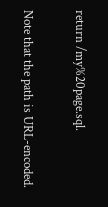return /my%20page.sql.

Note that the path is URL-encoded.